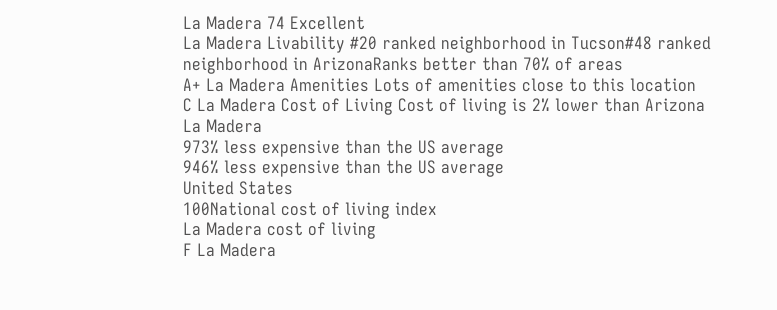La Madera 74 Excellent
La Madera Livability #20 ranked neighborhood in Tucson#48 ranked neighborhood in ArizonaRanks better than 70% of areas
A+ La Madera Amenities Lots of amenities close to this location
C La Madera Cost of Living Cost of living is 2% lower than Arizona
La Madera
973% less expensive than the US average
946% less expensive than the US average
United States
100National cost of living index
La Madera cost of living
F La Madera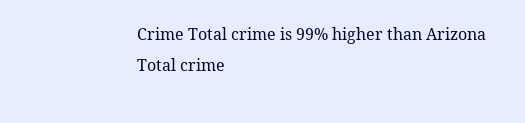Crime Total crime is 99% higher than Arizona
Total crime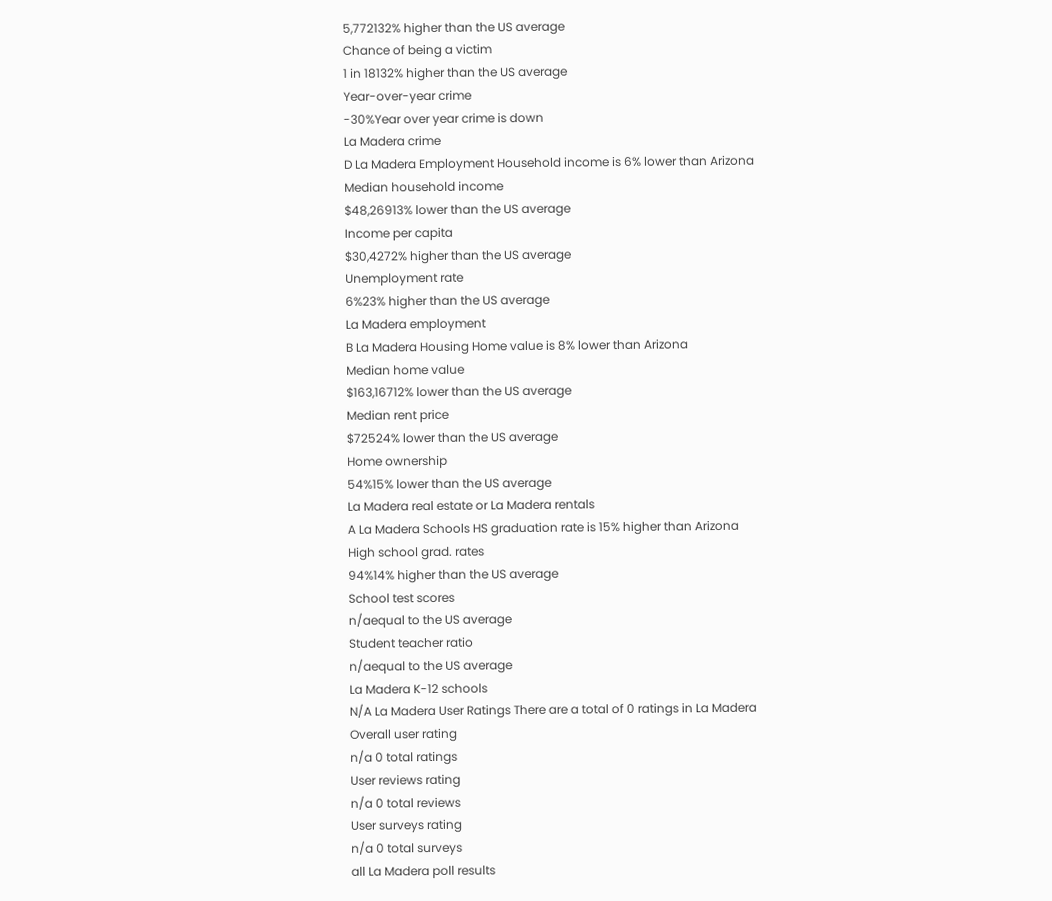5,772132% higher than the US average
Chance of being a victim
1 in 18132% higher than the US average
Year-over-year crime
-30%Year over year crime is down
La Madera crime
D La Madera Employment Household income is 6% lower than Arizona
Median household income
$48,26913% lower than the US average
Income per capita
$30,4272% higher than the US average
Unemployment rate
6%23% higher than the US average
La Madera employment
B La Madera Housing Home value is 8% lower than Arizona
Median home value
$163,16712% lower than the US average
Median rent price
$72524% lower than the US average
Home ownership
54%15% lower than the US average
La Madera real estate or La Madera rentals
A La Madera Schools HS graduation rate is 15% higher than Arizona
High school grad. rates
94%14% higher than the US average
School test scores
n/aequal to the US average
Student teacher ratio
n/aequal to the US average
La Madera K-12 schools
N/A La Madera User Ratings There are a total of 0 ratings in La Madera
Overall user rating
n/a 0 total ratings
User reviews rating
n/a 0 total reviews
User surveys rating
n/a 0 total surveys
all La Madera poll results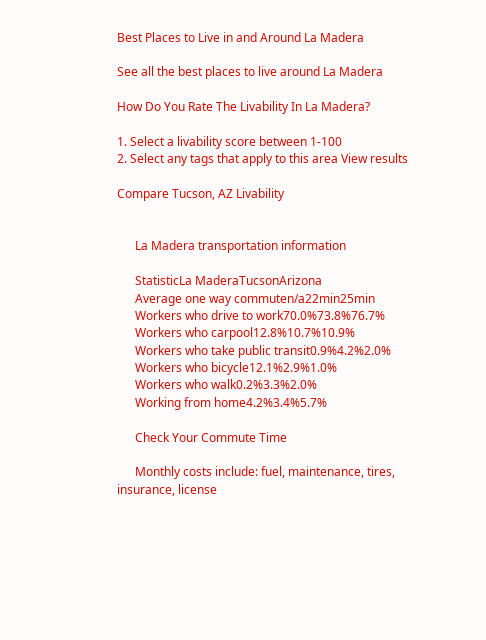Best Places to Live in and Around La Madera

See all the best places to live around La Madera

How Do You Rate The Livability In La Madera?

1. Select a livability score between 1-100
2. Select any tags that apply to this area View results

Compare Tucson, AZ Livability


      La Madera transportation information

      StatisticLa MaderaTucsonArizona
      Average one way commuten/a22min25min
      Workers who drive to work70.0%73.8%76.7%
      Workers who carpool12.8%10.7%10.9%
      Workers who take public transit0.9%4.2%2.0%
      Workers who bicycle12.1%2.9%1.0%
      Workers who walk0.2%3.3%2.0%
      Working from home4.2%3.4%5.7%

      Check Your Commute Time

      Monthly costs include: fuel, maintenance, tires, insurance, license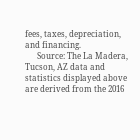fees, taxes, depreciation, and financing.
      Source: The La Madera, Tucson, AZ data and statistics displayed above are derived from the 2016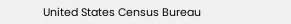United States Census Bureau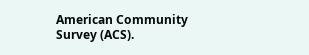American Community Survey (ACS).